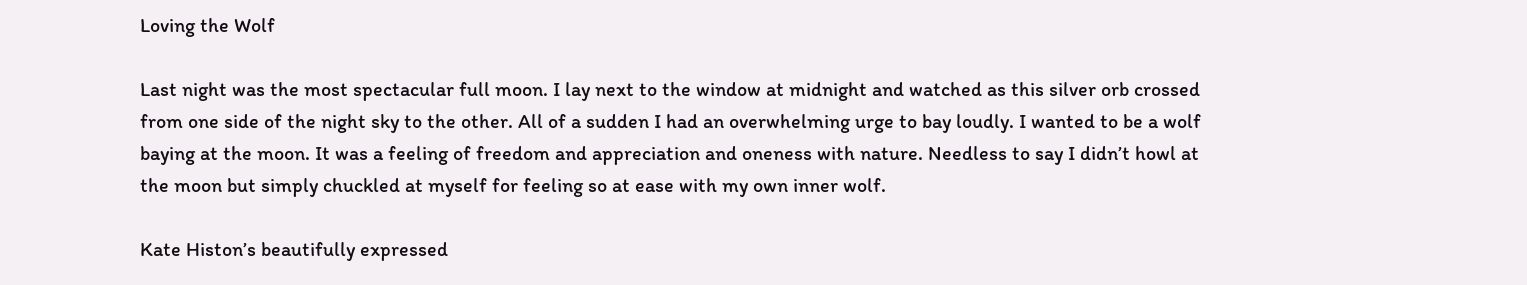Loving the Wolf

Last night was the most spectacular full moon. I lay next to the window at midnight and watched as this silver orb crossed from one side of the night sky to the other. All of a sudden I had an overwhelming urge to bay loudly. I wanted to be a wolf baying at the moon. It was a feeling of freedom and appreciation and oneness with nature. Needless to say I didn’t howl at the moon but simply chuckled at myself for feeling so at ease with my own inner wolf.

Kate Histon’s beautifully expressed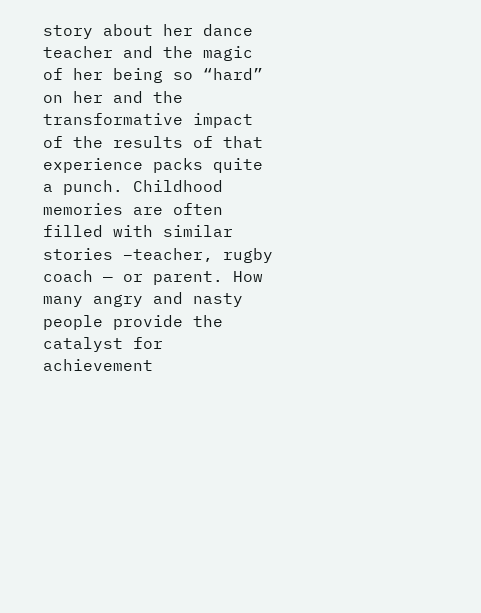story about her dance teacher and the magic of her being so “hard” on her and the transformative impact of the results of that experience packs quite a punch. Childhood memories are often filled with similar stories –teacher, rugby coach — or parent. How many angry and nasty people provide the catalyst for achievement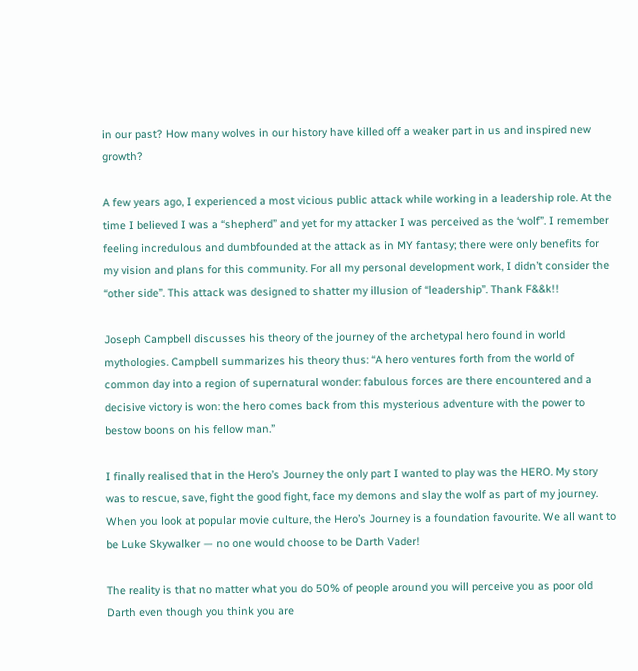in our past? How many wolves in our history have killed off a weaker part in us and inspired new growth?

A few years ago, I experienced a most vicious public attack while working in a leadership role. At the time I believed I was a “shepherd” and yet for my attacker I was perceived as the ‘wolf”. I remember feeling incredulous and dumbfounded at the attack as in MY fantasy; there were only benefits for my vision and plans for this community. For all my personal development work, I didn’t consider the “other side”. This attack was designed to shatter my illusion of “leadership”. Thank F&&k!!

Joseph Campbell discusses his theory of the journey of the archetypal hero found in world mythologies. Campbell summarizes his theory thus: “A hero ventures forth from the world of common day into a region of supernatural wonder: fabulous forces are there encountered and a decisive victory is won: the hero comes back from this mysterious adventure with the power to bestow boons on his fellow man.”

I finally realised that in the Hero’s Journey the only part I wanted to play was the HERO. My story was to rescue, save, fight the good fight, face my demons and slay the wolf as part of my journey. When you look at popular movie culture, the Hero’s Journey is a foundation favourite. We all want to be Luke Skywalker — no one would choose to be Darth Vader!

The reality is that no matter what you do 50% of people around you will perceive you as poor old Darth even though you think you are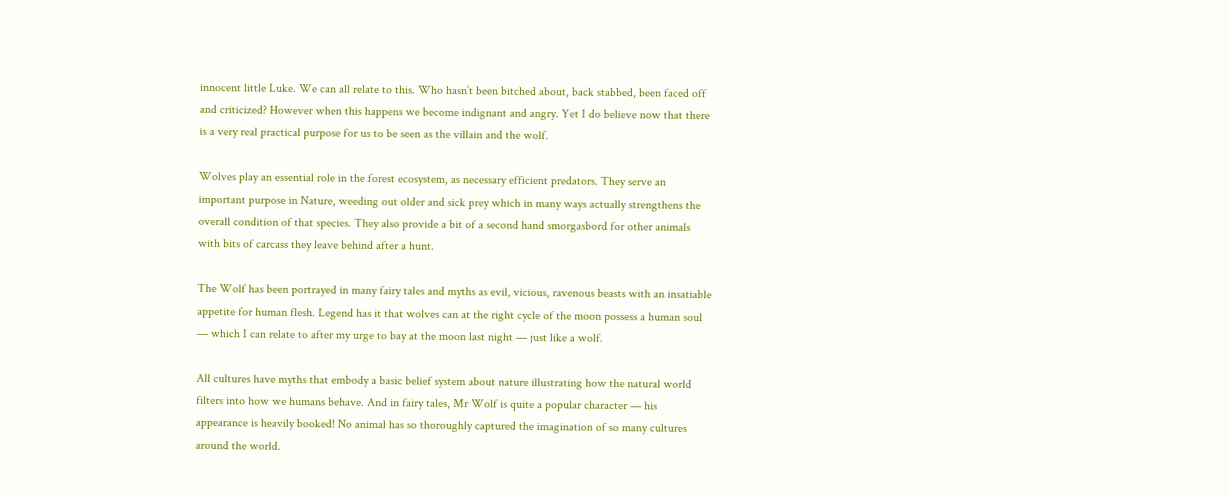innocent little Luke. We can all relate to this. Who hasn’t been bitched about, back stabbed, been faced off and criticized? However when this happens we become indignant and angry. Yet I do believe now that there is a very real practical purpose for us to be seen as the villain and the wolf.

Wolves play an essential role in the forest ecosystem, as necessary efficient predators. They serve an important purpose in Nature, weeding out older and sick prey which in many ways actually strengthens the overall condition of that species. They also provide a bit of a second hand smorgasbord for other animals with bits of carcass they leave behind after a hunt.

The Wolf has been portrayed in many fairy tales and myths as evil, vicious, ravenous beasts with an insatiable appetite for human flesh. Legend has it that wolves can at the right cycle of the moon possess a human soul — which I can relate to after my urge to bay at the moon last night — just like a wolf.

All cultures have myths that embody a basic belief system about nature illustrating how the natural world filters into how we humans behave. And in fairy tales, Mr Wolf is quite a popular character — his appearance is heavily booked! No animal has so thoroughly captured the imagination of so many cultures around the world.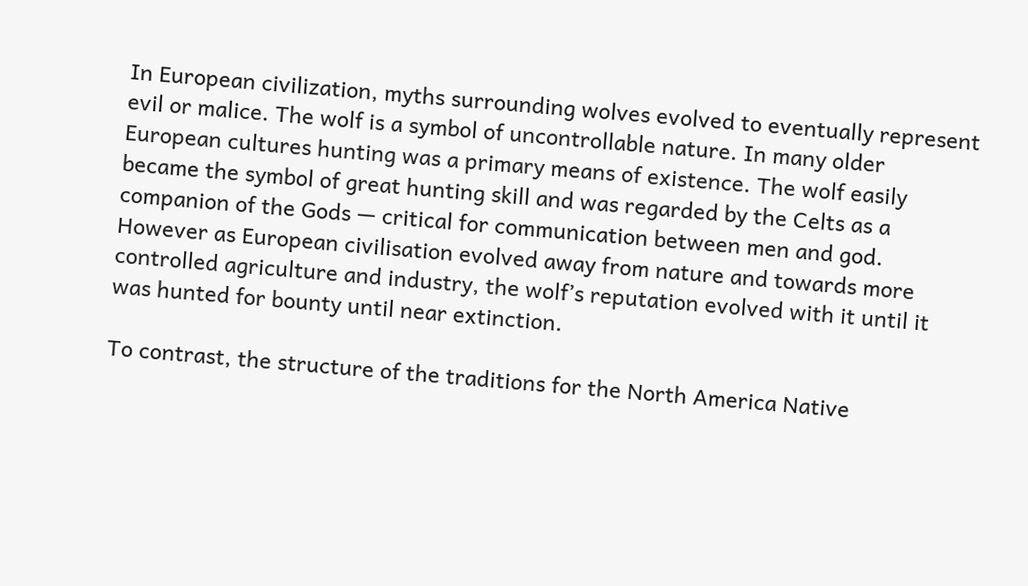In European civilization, myths surrounding wolves evolved to eventually represent evil or malice. The wolf is a symbol of uncontrollable nature. In many older European cultures hunting was a primary means of existence. The wolf easily became the symbol of great hunting skill and was regarded by the Celts as a companion of the Gods — critical for communication between men and god. However as European civilisation evolved away from nature and towards more controlled agriculture and industry, the wolf’s reputation evolved with it until it was hunted for bounty until near extinction.

To contrast, the structure of the traditions for the North America Native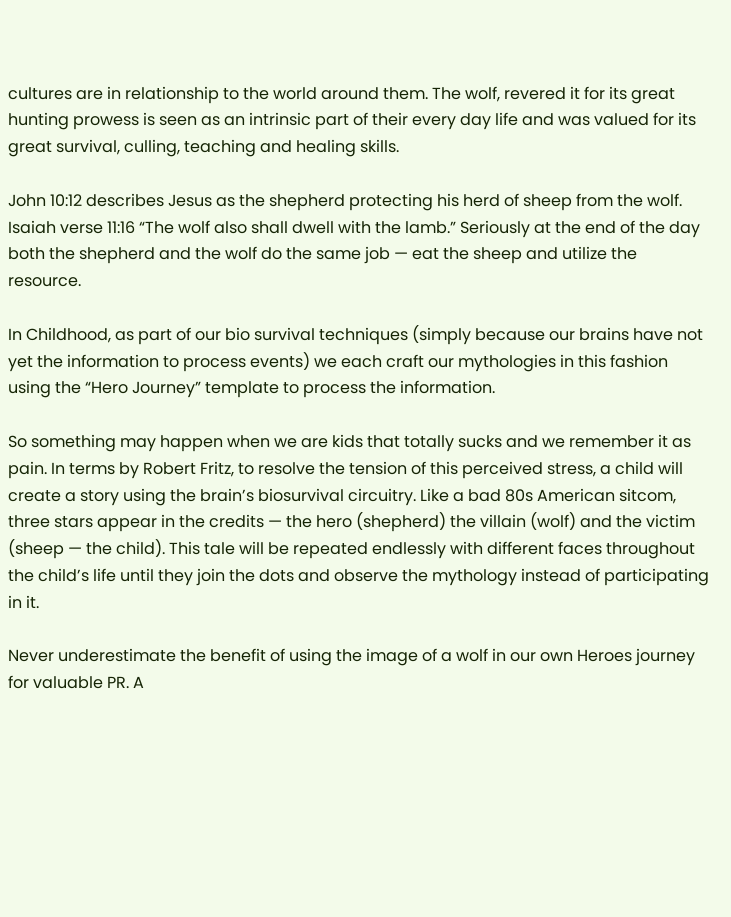cultures are in relationship to the world around them. The wolf, revered it for its great hunting prowess is seen as an intrinsic part of their every day life and was valued for its great survival, culling, teaching and healing skills.

John 10:12 describes Jesus as the shepherd protecting his herd of sheep from the wolf. Isaiah verse 11:16 “The wolf also shall dwell with the lamb.” Seriously at the end of the day both the shepherd and the wolf do the same job — eat the sheep and utilize the resource.

In Childhood, as part of our bio survival techniques (simply because our brains have not yet the information to process events) we each craft our mythologies in this fashion using the “Hero Journey” template to process the information.

So something may happen when we are kids that totally sucks and we remember it as pain. In terms by Robert Fritz, to resolve the tension of this perceived stress, a child will create a story using the brain’s biosurvival circuitry. Like a bad 80s American sitcom, three stars appear in the credits — the hero (shepherd) the villain (wolf) and the victim (sheep — the child). This tale will be repeated endlessly with different faces throughout the child’s life until they join the dots and observe the mythology instead of participating in it.

Never underestimate the benefit of using the image of a wolf in our own Heroes journey for valuable PR. A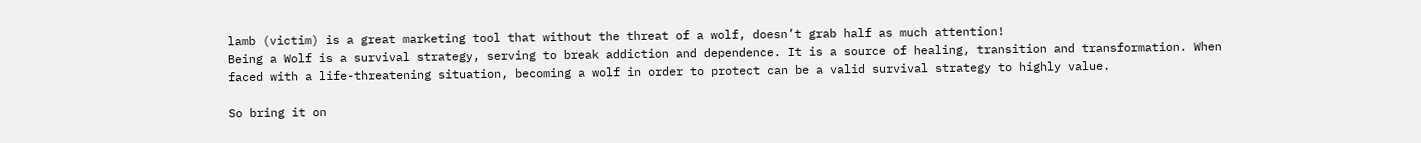lamb (victim) is a great marketing tool that without the threat of a wolf, doesn’t grab half as much attention!
Being a Wolf is a survival strategy, serving to break addiction and dependence. It is a source of healing, transition and transformation. When faced with a life-threatening situation, becoming a wolf in order to protect can be a valid survival strategy to highly value.

So bring it on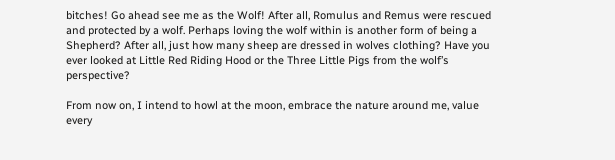bitches! Go ahead see me as the Wolf! After all, Romulus and Remus were rescued and protected by a wolf. Perhaps loving the wolf within is another form of being a Shepherd? After all, just how many sheep are dressed in wolves clothing? Have you ever looked at Little Red Riding Hood or the Three Little Pigs from the wolf’s perspective?

From now on, I intend to howl at the moon, embrace the nature around me, value every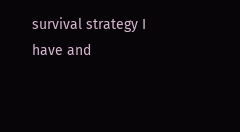survival strategy I have and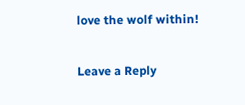love the wolf within!

Leave a Reply